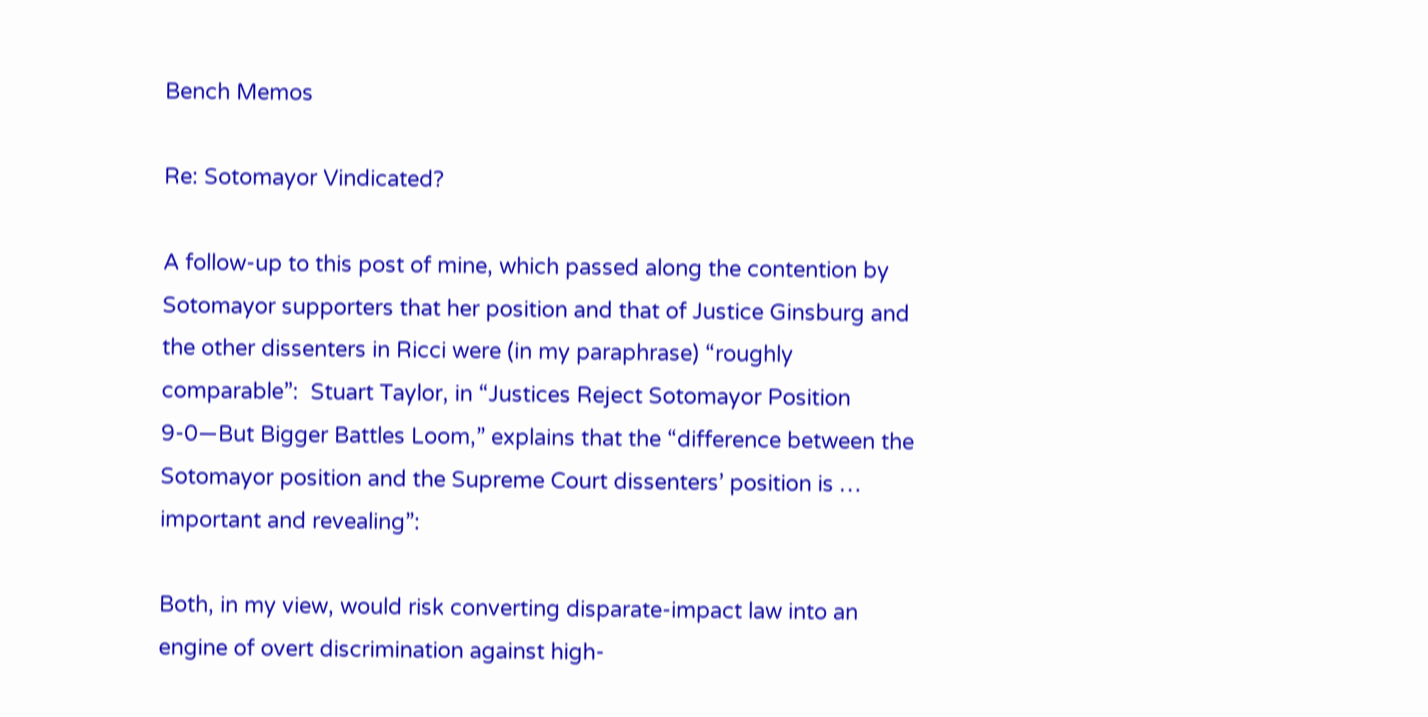Bench Memos

Re: Sotomayor Vindicated?

A follow-up to this post of mine, which passed along the contention by Sotomayor supporters that her position and that of Justice Ginsburg and the other dissenters in Ricci were (in my paraphrase) “roughly comparable”:  Stuart Taylor, in “Justices Reject Sotomayor Position 9-0—But Bigger Battles Loom,” explains that the “difference between the Sotomayor position and the Supreme Court dissenters’ position is … important and revealing”:

Both, in my view, would risk converting disparate-impact law into an engine of overt discrimination against high-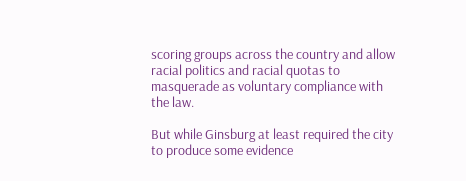scoring groups across the country and allow racial politics and racial quotas to masquerade as voluntary compliance with the law.

But while Ginsburg at least required the city to produce some evidence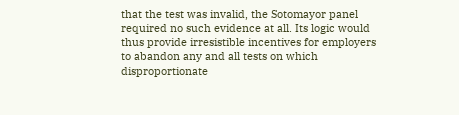that the test was invalid, the Sotomayor panel required no such evidence at all. Its logic would thus provide irresistible incentives for employers to abandon any and all tests on which disproportionate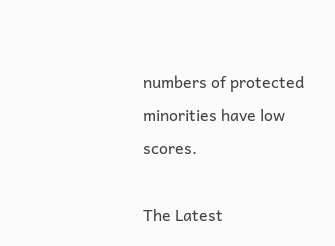numbers of protected minorities have low scores.

The Latest